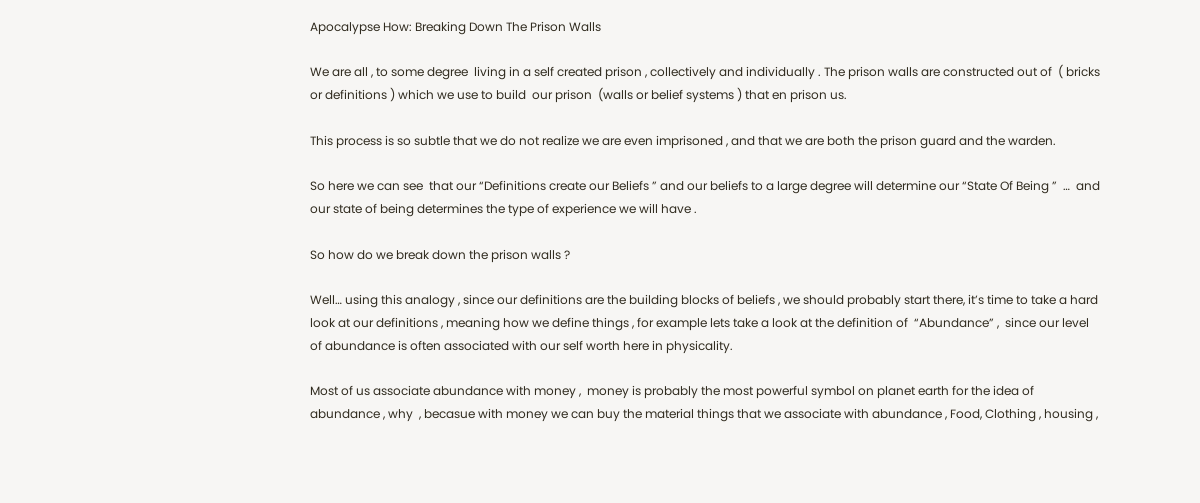Apocalypse How: Breaking Down The Prison Walls

We are all , to some degree  living in a self created prison , collectively and individually . The prison walls are constructed out of  ( bricks or definitions ) which we use to build  our prison  (walls or belief systems ) that en prison us.

This process is so subtle that we do not realize we are even imprisoned , and that we are both the prison guard and the warden.

So here we can see  that our “Definitions create our Beliefs ” and our beliefs to a large degree will determine our “State Of Being ”  …  and our state of being determines the type of experience we will have .

So how do we break down the prison walls ?

Well… using this analogy , since our definitions are the building blocks of beliefs , we should probably start there, it’s time to take a hard look at our definitions , meaning how we define things , for example lets take a look at the definition of  “Abundance” ,  since our level of abundance is often associated with our self worth here in physicality.

Most of us associate abundance with money ,  money is probably the most powerful symbol on planet earth for the idea of abundance , why  , becasue with money we can buy the material things that we associate with abundance , Food, Clothing , housing ,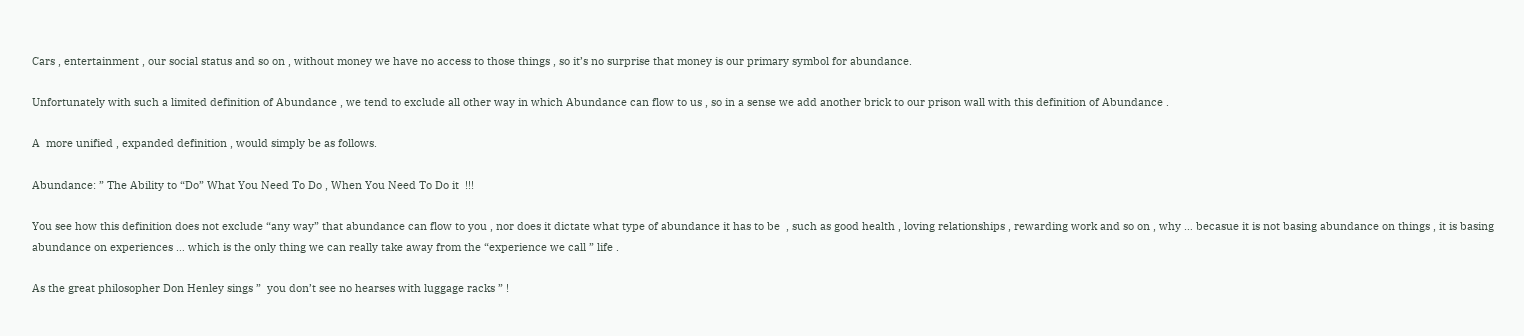Cars , entertainment , our social status and so on , without money we have no access to those things , so it’s no surprise that money is our primary symbol for abundance.

Unfortunately with such a limited definition of Abundance , we tend to exclude all other way in which Abundance can flow to us , so in a sense we add another brick to our prison wall with this definition of Abundance .

A  more unified , expanded definition , would simply be as follows.

Abundance: ” The Ability to “Do” What You Need To Do , When You Need To Do it  !!!

You see how this definition does not exclude “any way” that abundance can flow to you , nor does it dictate what type of abundance it has to be  , such as good health , loving relationships , rewarding work and so on , why … becasue it is not basing abundance on things , it is basing abundance on experiences … which is the only thing we can really take away from the “experience we call ” life .

As the great philosopher Don Henley sings ”  you don’t see no hearses with luggage racks ” !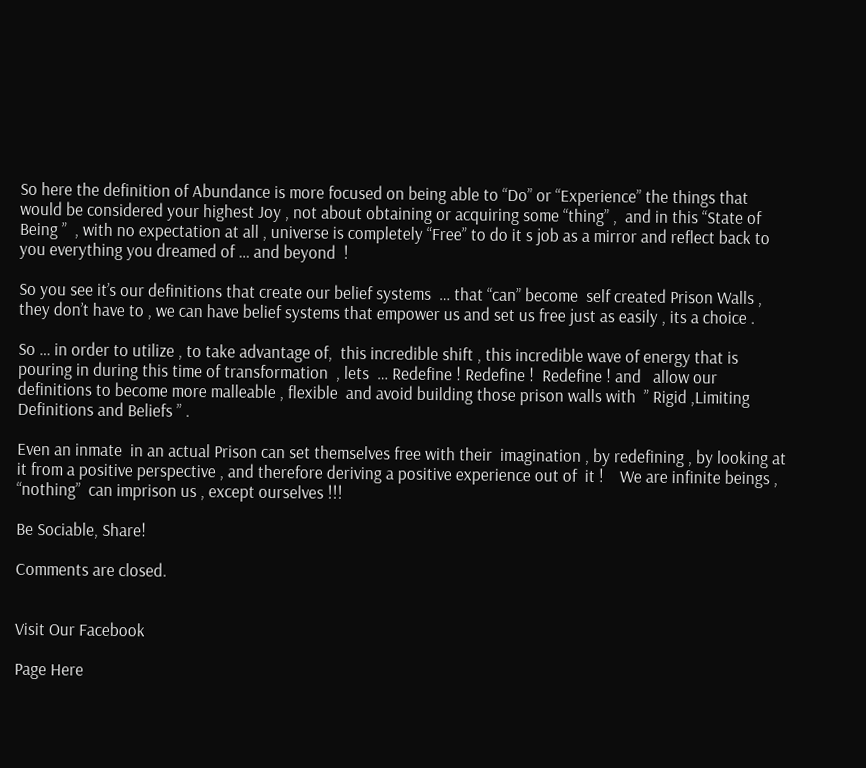So here the definition of Abundance is more focused on being able to “Do” or “Experience” the things that would be considered your highest Joy , not about obtaining or acquiring some “thing” ,  and in this “State of Being ”  , with no expectation at all , universe is completely “Free” to do it s job as a mirror and reflect back to you everything you dreamed of … and beyond  !

So you see it’s our definitions that create our belief systems  … that “can” become  self created Prison Walls , they don’t have to , we can have belief systems that empower us and set us free just as easily , its a choice .

So … in order to utilize , to take advantage of,  this incredible shift , this incredible wave of energy that is pouring in during this time of transformation  , lets  … Redefine ! Redefine !  Redefine ! and   allow our definitions to become more malleable , flexible  and avoid building those prison walls with  ” Rigid ,Limiting  Definitions and Beliefs ” .

Even an inmate  in an actual Prison can set themselves free with their  imagination , by redefining , by looking at it from a positive perspective , and therefore deriving a positive experience out of  it !    We are infinite beings , “nothing”  can imprison us , except ourselves !!!

Be Sociable, Share!

Comments are closed.


Visit Our Facebook

Page Here